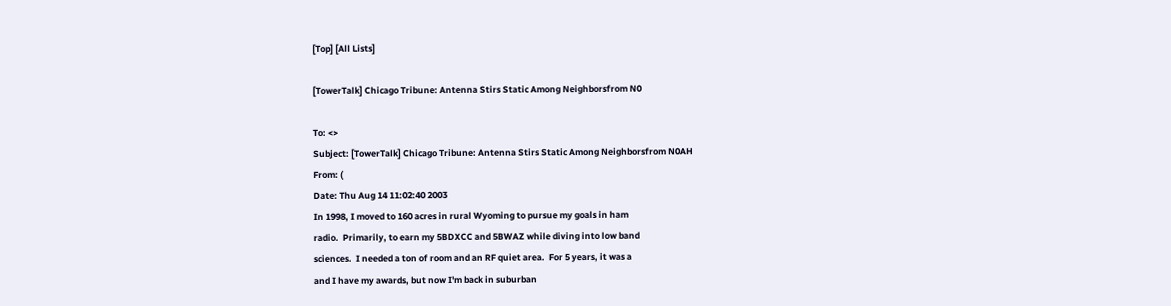[Top] [All Lists]

[TowerTalk] Chicago Tribune: Antenna Stirs Static Among Neighborsfrom N0

To: <>
Subject: [TowerTalk] Chicago Tribune: Antenna Stirs Static Among Neighborsfrom N0AH
From: (
Date: Thu Aug 14 11:02:40 2003
In 1998, I moved to 160 acres in rural Wyoming to pursue my goals in ham
radio.  Primarily, to earn my 5BDXCC and 5BWAZ while diving into low band
sciences.  I needed a ton of room and an RF quiet area.  For 5 years, it was a
and I have my awards, but now I'm back in suburban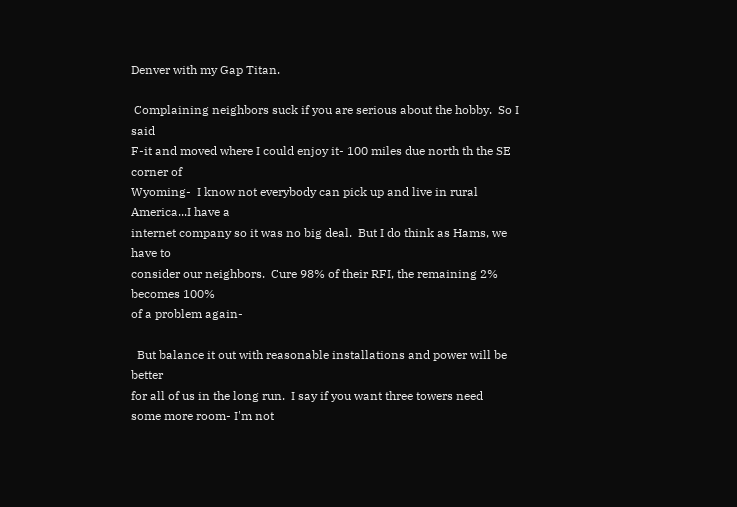Denver with my Gap Titan.

 Complaining neighbors suck if you are serious about the hobby.  So I said
F-it and moved where I could enjoy it- 100 miles due north th the SE corner of
Wyoming-  I know not everybody can pick up and live in rural America...I have a
internet company so it was no big deal.  But I do think as Hams, we have to
consider our neighbors.  Cure 98% of their RFI, the remaining 2% becomes 100%
of a problem again-

  But balance it out with reasonable installations and power will be better
for all of us in the long run.  I say if you want three towers need
some more room- I'm not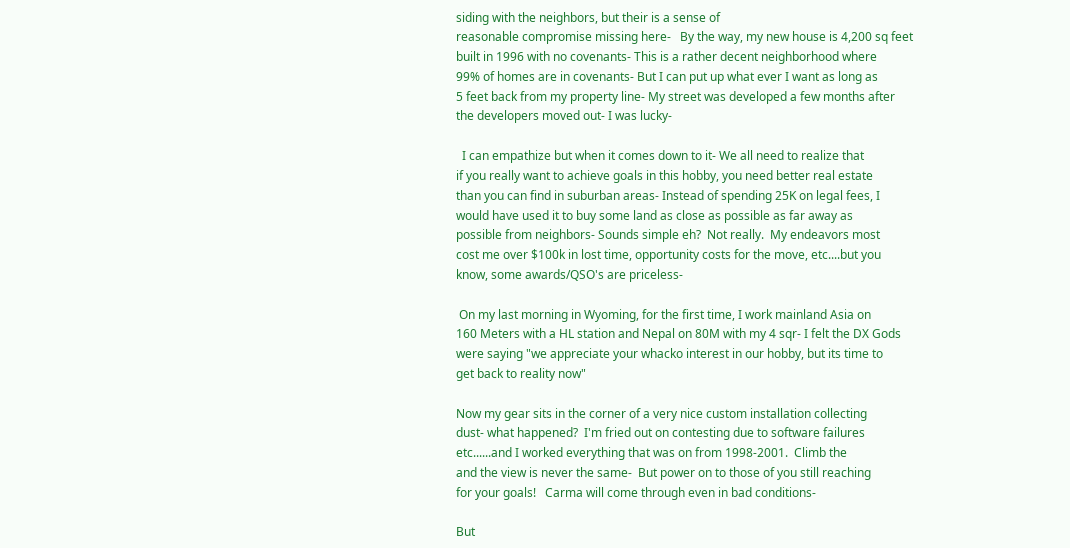siding with the neighbors, but their is a sense of
reasonable compromise missing here-   By the way, my new house is 4,200 sq feet
built in 1996 with no covenants- This is a rather decent neighborhood where
99% of homes are in covenants- But I can put up what ever I want as long as
5 feet back from my property line- My street was developed a few months after
the developers moved out- I was lucky-

  I can empathize but when it comes down to it- We all need to realize that
if you really want to achieve goals in this hobby, you need better real estate
than you can find in suburban areas- Instead of spending 25K on legal fees, I
would have used it to buy some land as close as possible as far away as
possible from neighbors- Sounds simple eh?  Not really.  My endeavors most
cost me over $100k in lost time, opportunity costs for the move, etc....but you
know, some awards/QSO's are priceless-

 On my last morning in Wyoming, for the first time, I work mainland Asia on
160 Meters with a HL station and Nepal on 80M with my 4 sqr- I felt the DX Gods
were saying "we appreciate your whacko interest in our hobby, but its time to
get back to reality now"

Now my gear sits in the corner of a very nice custom installation collecting
dust- what happened?  I'm fried out on contesting due to software failures
etc......and I worked everything that was on from 1998-2001.  Climb the
and the view is never the same-  But power on to those of you still reaching
for your goals!   Carma will come through even in bad conditions-

But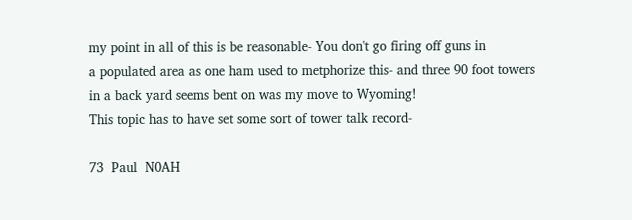my point in all of this is be reasonable- You don't go firing off guns in
a populated area as one ham used to metphorize this- and three 90 foot towers
in a back yard seems bent on was my move to Wyoming!
This topic has to have set some sort of tower talk record-

73  Paul  N0AH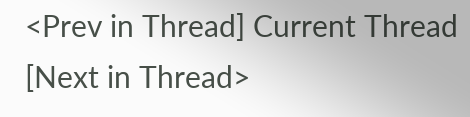<Prev in Thread] Current Thread [Next in Thread>